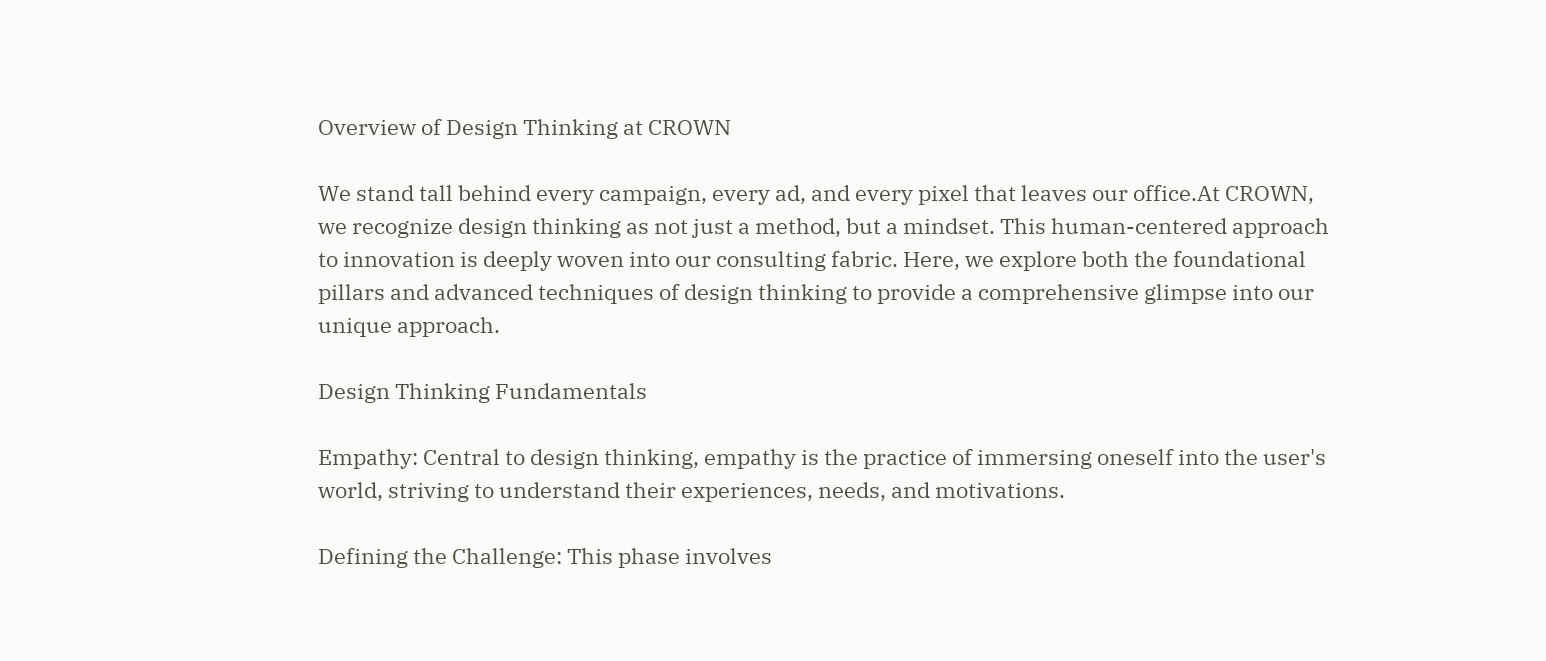Overview of Design Thinking at CROWN

We stand tall behind every campaign, every ad, and every pixel that leaves our office.At CROWN, we recognize design thinking as not just a method, but a mindset. This human-centered approach to innovation is deeply woven into our consulting fabric. Here, we explore both the foundational pillars and advanced techniques of design thinking to provide a comprehensive glimpse into our unique approach.

Design Thinking Fundamentals

Empathy: Central to design thinking, empathy is the practice of immersing oneself into the user's world, striving to understand their experiences, needs, and motivations.

Defining the Challenge: This phase involves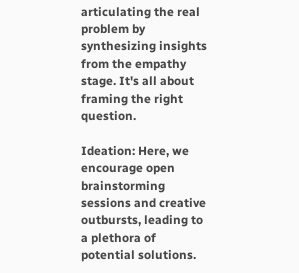articulating the real problem by synthesizing insights from the empathy stage. It's all about framing the right question.

Ideation: Here, we encourage open brainstorming sessions and creative outbursts, leading to a plethora of potential solutions.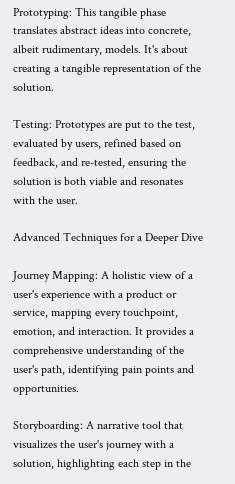Prototyping: This tangible phase translates abstract ideas into concrete, albeit rudimentary, models. It's about creating a tangible representation of the solution.

Testing: Prototypes are put to the test, evaluated by users, refined based on feedback, and re-tested, ensuring the solution is both viable and resonates with the user.

Advanced Techniques for a Deeper Dive

Journey Mapping: A holistic view of a user's experience with a product or service, mapping every touchpoint, emotion, and interaction. It provides a comprehensive understanding of the user's path, identifying pain points and opportunities.

Storyboarding: A narrative tool that visualizes the user's journey with a solution, highlighting each step in the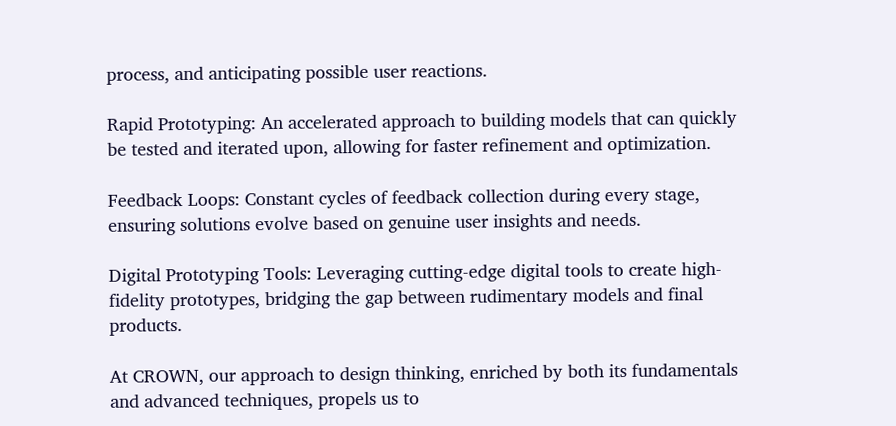process, and anticipating possible user reactions.

Rapid Prototyping: An accelerated approach to building models that can quickly be tested and iterated upon, allowing for faster refinement and optimization.

Feedback Loops: Constant cycles of feedback collection during every stage, ensuring solutions evolve based on genuine user insights and needs.

Digital Prototyping Tools: Leveraging cutting-edge digital tools to create high-fidelity prototypes, bridging the gap between rudimentary models and final products.

At CROWN, our approach to design thinking, enriched by both its fundamentals and advanced techniques, propels us to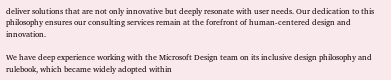deliver solutions that are not only innovative but deeply resonate with user needs. Our dedication to this philosophy ensures our consulting services remain at the forefront of human-centered design and innovation.

We have deep experience working with the Microsoft Design team on its inclusive design philosophy and rulebook, which became widely adopted within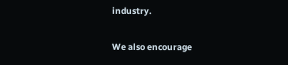industry.

We also encourage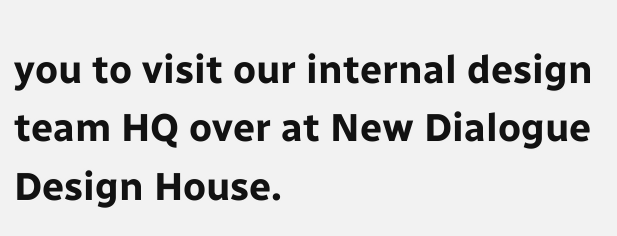you to visit our internal design team HQ over at New Dialogue Design House.